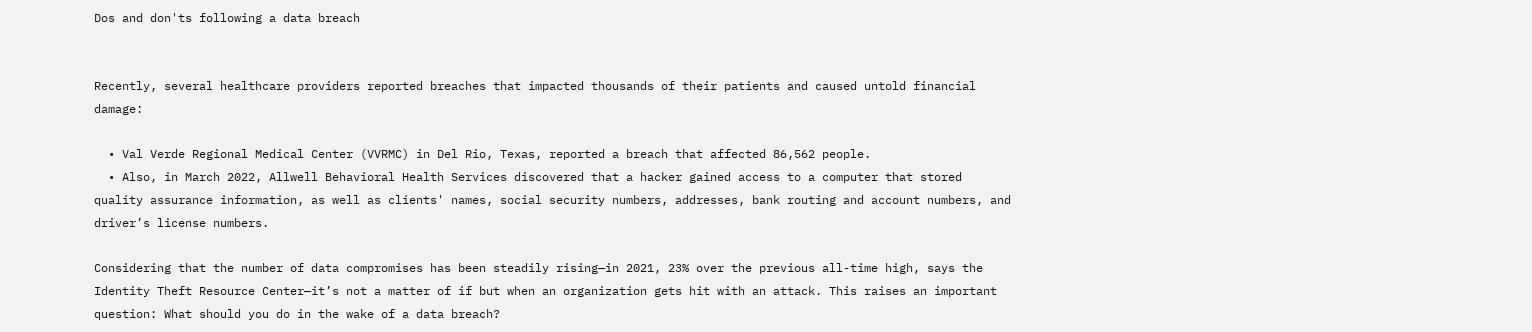Dos and don'ts following a data breach


Recently, several healthcare providers reported breaches that impacted thousands of their patients and caused untold financial damage:

  • Val Verde Regional Medical Center (VVRMC) in Del Rio, Texas, reported a breach that affected 86,562 people.
  • Also, in March 2022, Allwell Behavioral Health Services discovered that a hacker gained access to a computer that stored quality assurance information, as well as clients' names, social security numbers, addresses, bank routing and account numbers, and driver’s license numbers.

Considering that the number of data compromises has been steadily rising—in 2021, 23% over the previous all-time high, says the Identity Theft Resource Center—it’s not a matter of if but when an organization gets hit with an attack. This raises an important question: What should you do in the wake of a data breach?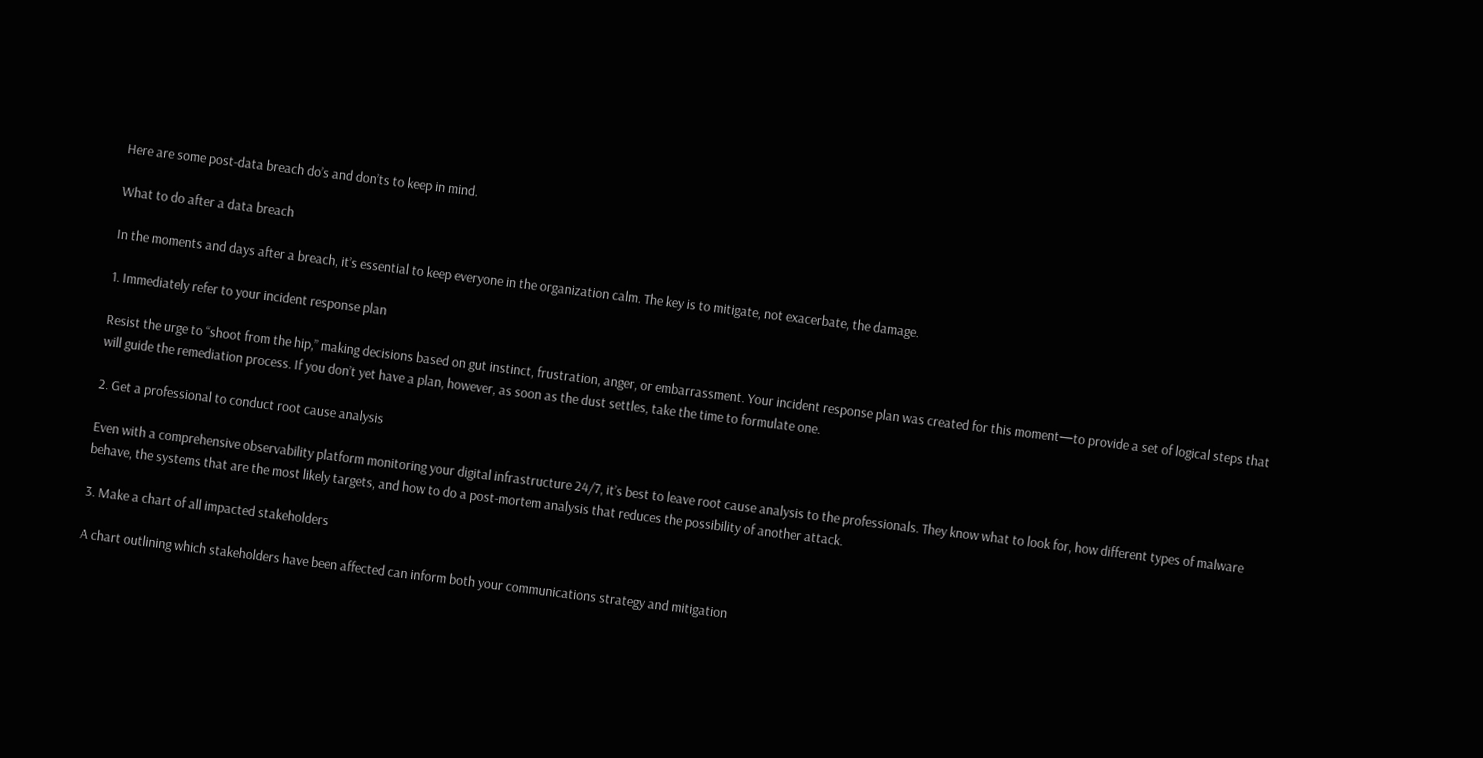Here are some post-data breach do’s and don’ts to keep in mind.

What to do after a data breach

In the moments and days after a breach, it’s essential to keep everyone in the organization calm. The key is to mitigate, not exacerbate, the damage.

1. Immediately refer to your incident response plan

Resist the urge to “shoot from the hip,” making decisions based on gut instinct, frustration, anger, or embarrassment. Your incident response plan was created for this moment—to provide a set of logical steps that will guide the remediation process. If you don’t yet have a plan, however, as soon as the dust settles, take the time to formulate one.

2. Get a professional to conduct root cause analysis

Even with a comprehensive observability platform monitoring your digital infrastructure 24/7, it’s best to leave root cause analysis to the professionals. They know what to look for, how different types of malware behave, the systems that are the most likely targets, and how to do a post-mortem analysis that reduces the possibility of another attack.

3. Make a chart of all impacted stakeholders

A chart outlining which stakeholders have been affected can inform both your communications strategy and mitigation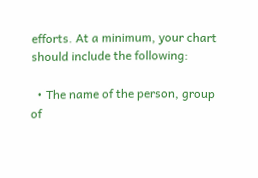efforts. At a minimum, your chart should include the following:

  • The name of the person, group of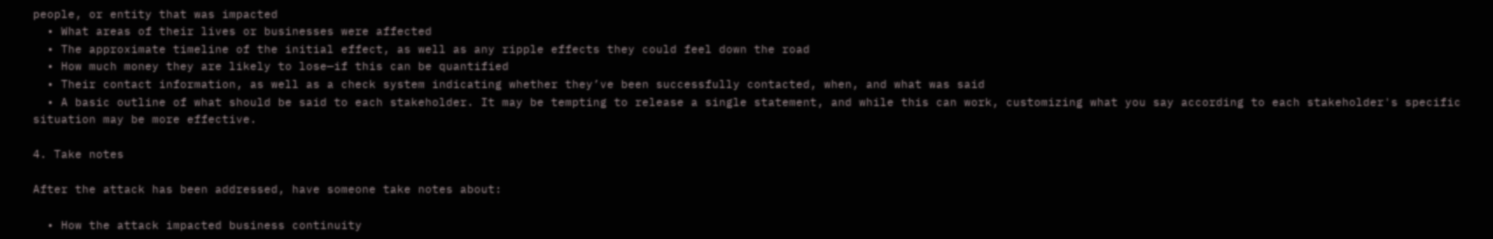people, or entity that was impacted
  • What areas of their lives or businesses were affected
  • The approximate timeline of the initial effect, as well as any ripple effects they could feel down the road
  • How much money they are likely to lose—if this can be quantified
  • Their contact information, as well as a check system indicating whether they’ve been successfully contacted, when, and what was said
  • A basic outline of what should be said to each stakeholder. It may be tempting to release a single statement, and while this can work, customizing what you say according to each stakeholder's specific situation may be more effective.

4. Take notes

After the attack has been addressed, have someone take notes about:

  • How the attack impacted business continuity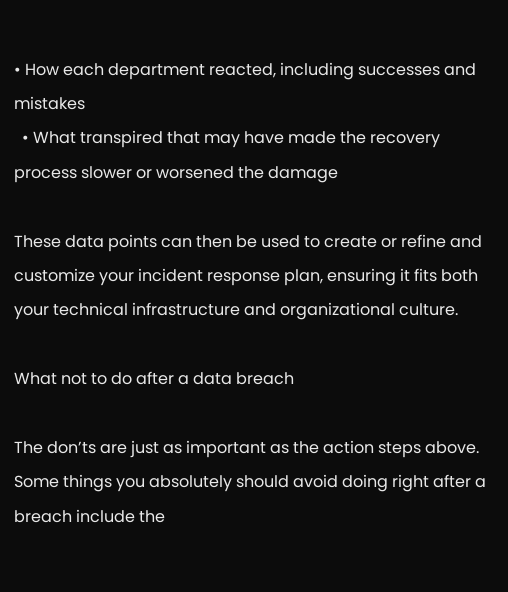• How each department reacted, including successes and mistakes
  • What transpired that may have made the recovery process slower or worsened the damage

These data points can then be used to create or refine and customize your incident response plan, ensuring it fits both your technical infrastructure and organizational culture.

What not to do after a data breach

The don’ts are just as important as the action steps above. Some things you absolutely should avoid doing right after a breach include the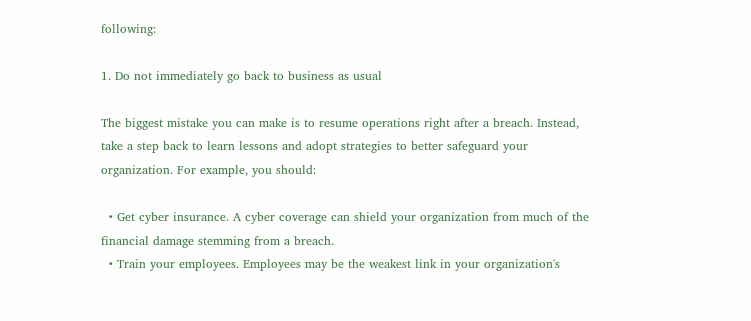following:

1. Do not immediately go back to business as usual

The biggest mistake you can make is to resume operations right after a breach. Instead, take a step back to learn lessons and adopt strategies to better safeguard your organization. For example, you should:

  • Get cyber insurance. A cyber coverage can shield your organization from much of the financial damage stemming from a breach.
  • Train your employees. Employees may be the weakest link in your organization's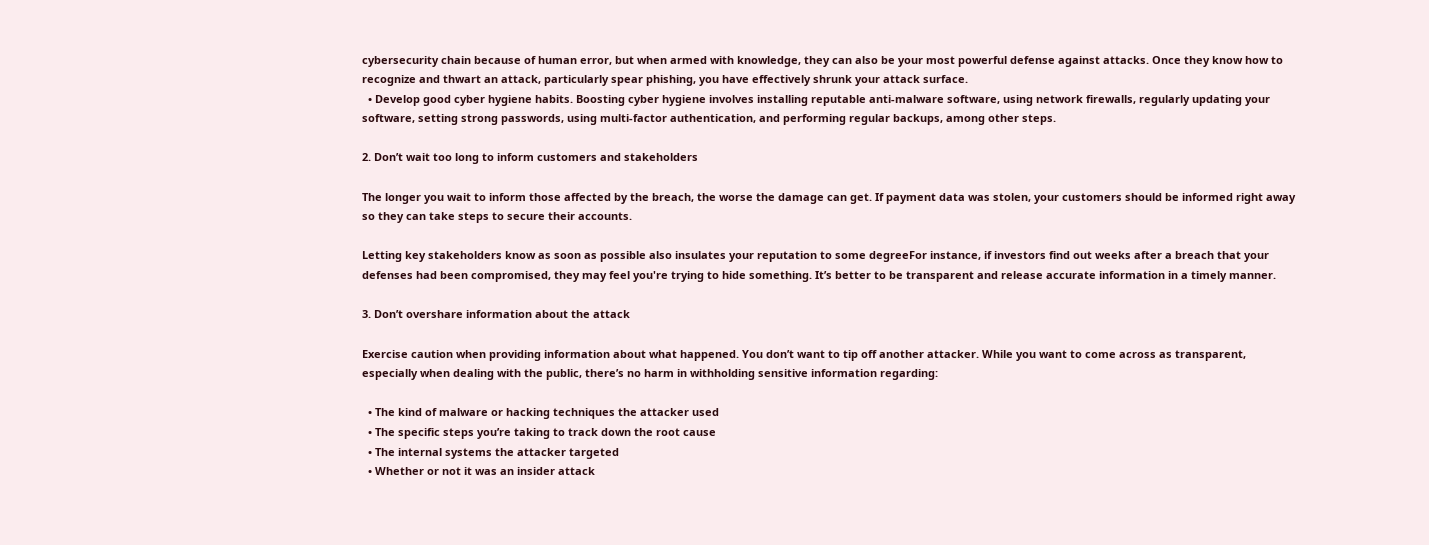cybersecurity chain because of human error, but when armed with knowledge, they can also be your most powerful defense against attacks. Once they know how to recognize and thwart an attack, particularly spear phishing, you have effectively shrunk your attack surface.
  • Develop good cyber hygiene habits. Boosting cyber hygiene involves installing reputable anti-malware software, using network firewalls, regularly updating your software, setting strong passwords, using multi-factor authentication, and performing regular backups, among other steps.

2. Don’t wait too long to inform customers and stakeholders

The longer you wait to inform those affected by the breach, the worse the damage can get. If payment data was stolen, your customers should be informed right away so they can take steps to secure their accounts.

Letting key stakeholders know as soon as possible also insulates your reputation to some degreeFor instance, if investors find out weeks after a breach that your defenses had been compromised, they may feel you're trying to hide something. It’s better to be transparent and release accurate information in a timely manner.

3. Don’t overshare information about the attack

Exercise caution when providing information about what happened. You don’t want to tip off another attacker. While you want to come across as transparent, especially when dealing with the public, there’s no harm in withholding sensitive information regarding:

  • The kind of malware or hacking techniques the attacker used
  • The specific steps you’re taking to track down the root cause
  • The internal systems the attacker targeted
  • Whether or not it was an insider attack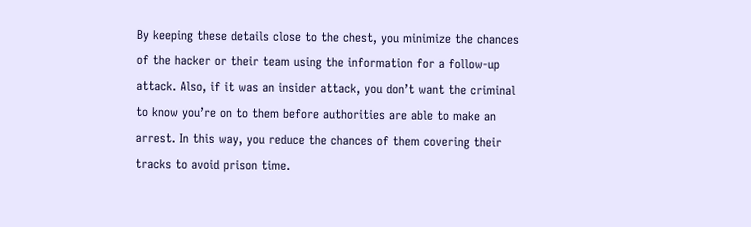By keeping these details close to the chest, you minimize the chances of the hacker or their team using the information for a follow-up attack. Also, if it was an insider attack, you don’t want the criminal to know you’re on to them before authorities are able to make an arrest. In this way, you reduce the chances of them covering their tracks to avoid prison time.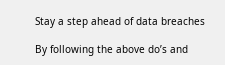Stay a step ahead of data breaches

By following the above do’s and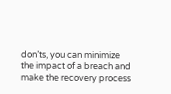don’ts, you can minimize the impact of a breach and make the recovery process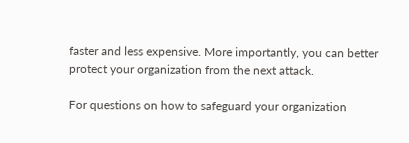faster and less expensive. More importantly, you can better protect your organization from the next attack.

For questions on how to safeguard your organization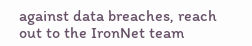against data breaches, reach out to the IronNet team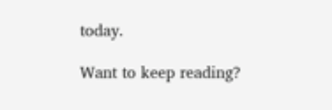today.

Want to keep reading?